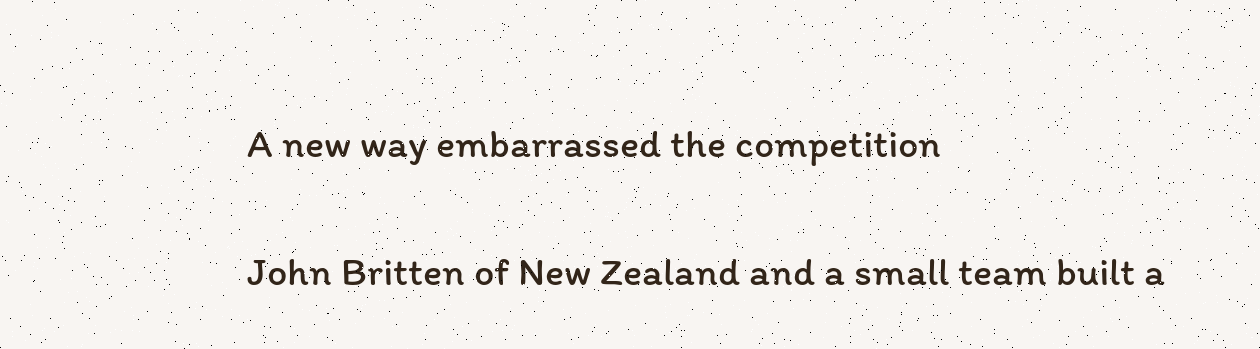A new way embarrassed the competition

John Britten of New Zealand and a small team built a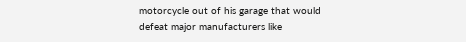motorcycle out of his garage that would defeat major manufacturers like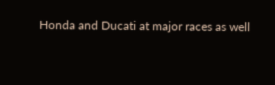Honda and Ducati at major races as well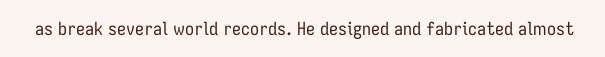as break several world records. He designed and fabricated almost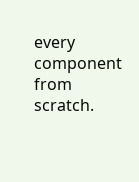every component from scratch.